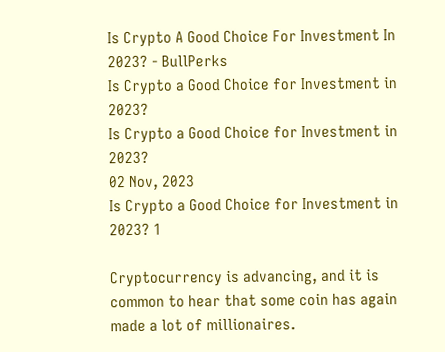Is Crypto A Good Choice For Investment In 2023? - BullPerks
Is Crypto a Good Choice for Investment in 2023?
Is Crypto a Good Choice for Investment in 2023?
02 Nov, 2023
Is Crypto a Good Choice for Investment in 2023? 1

Cryptocurrency is advancing, and it is common to hear that some coin has again made a lot of millionaires.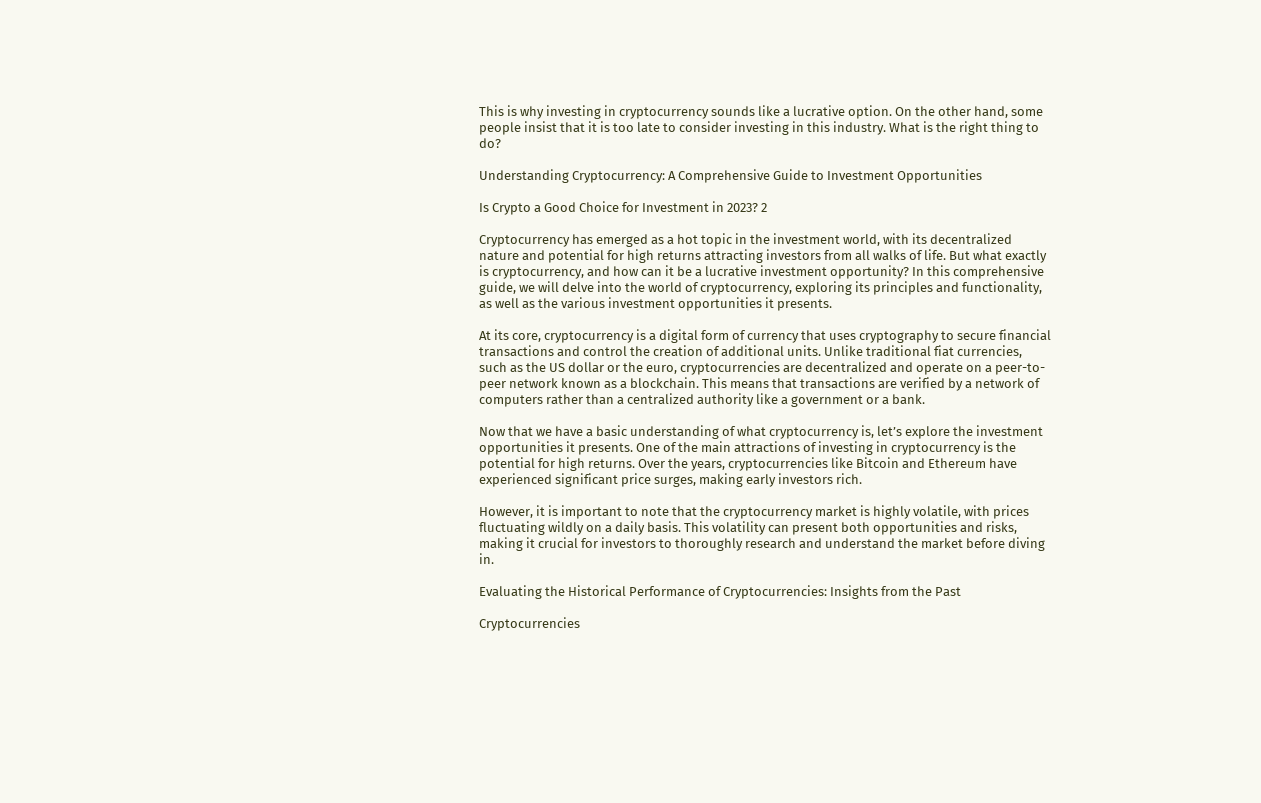This is why investing in cryptocurrency sounds like a lucrative option. On the other hand, some people insist that it is too late to consider investing in this industry. What is the right thing to do?

Understanding Cryptocurrency: A Comprehensive Guide to Investment Opportunities

Is Crypto a Good Choice for Investment in 2023? 2

Cryptocurrency has emerged as a hot topic in the investment world, with its decentralized nature and potential for high returns attracting investors from all walks of life. But what exactly is cryptocurrency, and how can it be a lucrative investment opportunity? In this comprehensive guide, we will delve into the world of cryptocurrency, exploring its principles and functionality, as well as the various investment opportunities it presents.

At its core, cryptocurrency is a digital form of currency that uses cryptography to secure financial transactions and control the creation of additional units. Unlike traditional fiat currencies, such as the US dollar or the euro, cryptocurrencies are decentralized and operate on a peer-to-peer network known as a blockchain. This means that transactions are verified by a network of computers rather than a centralized authority like a government or a bank.

Now that we have a basic understanding of what cryptocurrency is, let’s explore the investment opportunities it presents. One of the main attractions of investing in cryptocurrency is the potential for high returns. Over the years, cryptocurrencies like Bitcoin and Ethereum have experienced significant price surges, making early investors rich.

However, it is important to note that the cryptocurrency market is highly volatile, with prices fluctuating wildly on a daily basis. This volatility can present both opportunities and risks, making it crucial for investors to thoroughly research and understand the market before diving in.

Evaluating the Historical Performance of Cryptocurrencies: Insights from the Past

Cryptocurrencies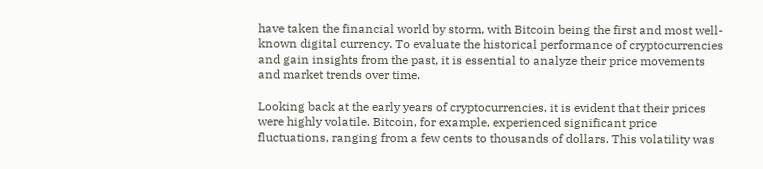have taken the financial world by storm, with Bitcoin being the first and most well-known digital currency. To evaluate the historical performance of cryptocurrencies and gain insights from the past, it is essential to analyze their price movements and market trends over time.

Looking back at the early years of cryptocurrencies, it is evident that their prices were highly volatile. Bitcoin, for example, experienced significant price fluctuations, ranging from a few cents to thousands of dollars. This volatility was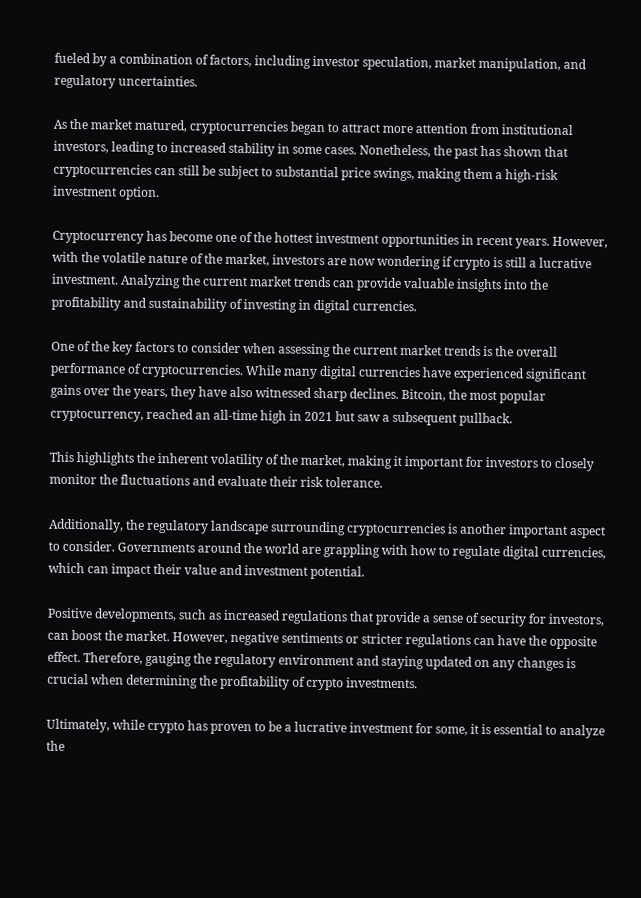fueled by a combination of factors, including investor speculation, market manipulation, and regulatory uncertainties.

As the market matured, cryptocurrencies began to attract more attention from institutional investors, leading to increased stability in some cases. Nonetheless, the past has shown that cryptocurrencies can still be subject to substantial price swings, making them a high-risk investment option.

Cryptocurrency has become one of the hottest investment opportunities in recent years. However, with the volatile nature of the market, investors are now wondering if crypto is still a lucrative investment. Analyzing the current market trends can provide valuable insights into the profitability and sustainability of investing in digital currencies.

One of the key factors to consider when assessing the current market trends is the overall performance of cryptocurrencies. While many digital currencies have experienced significant gains over the years, they have also witnessed sharp declines. Bitcoin, the most popular cryptocurrency, reached an all-time high in 2021 but saw a subsequent pullback.

This highlights the inherent volatility of the market, making it important for investors to closely monitor the fluctuations and evaluate their risk tolerance.

Additionally, the regulatory landscape surrounding cryptocurrencies is another important aspect to consider. Governments around the world are grappling with how to regulate digital currencies, which can impact their value and investment potential.

Positive developments, such as increased regulations that provide a sense of security for investors, can boost the market. However, negative sentiments or stricter regulations can have the opposite effect. Therefore, gauging the regulatory environment and staying updated on any changes is crucial when determining the profitability of crypto investments.

Ultimately, while crypto has proven to be a lucrative investment for some, it is essential to analyze the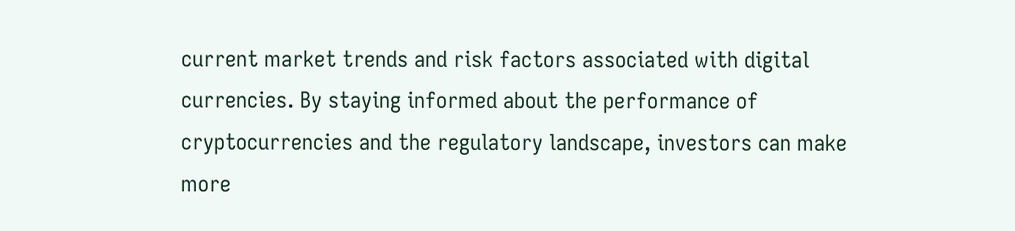current market trends and risk factors associated with digital currencies. By staying informed about the performance of cryptocurrencies and the regulatory landscape, investors can make more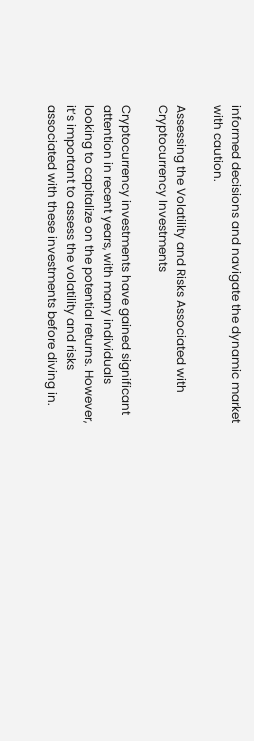informed decisions and navigate the dynamic market with caution.

Assessing the Volatility and Risks Associated with Cryptocurrency Investments

Cryptocurrency investments have gained significant attention in recent years, with many individuals looking to capitalize on the potential returns. However, it’s important to assess the volatility and risks associated with these investments before diving in.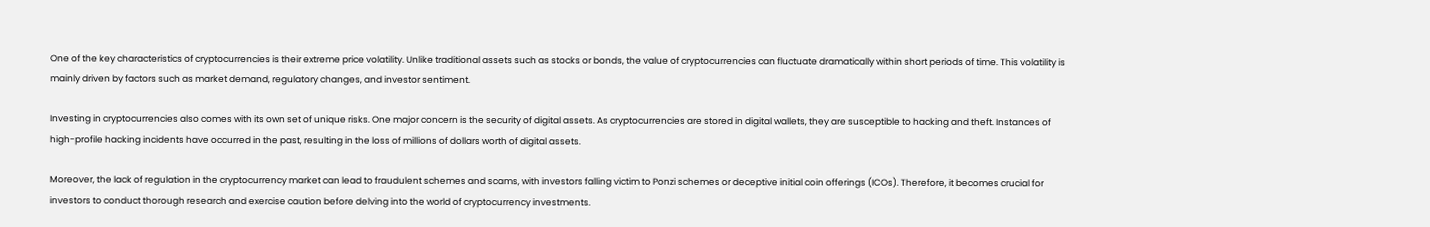One of the key characteristics of cryptocurrencies is their extreme price volatility. Unlike traditional assets such as stocks or bonds, the value of cryptocurrencies can fluctuate dramatically within short periods of time. This volatility is mainly driven by factors such as market demand, regulatory changes, and investor sentiment.

Investing in cryptocurrencies also comes with its own set of unique risks. One major concern is the security of digital assets. As cryptocurrencies are stored in digital wallets, they are susceptible to hacking and theft. Instances of high-profile hacking incidents have occurred in the past, resulting in the loss of millions of dollars worth of digital assets.

Moreover, the lack of regulation in the cryptocurrency market can lead to fraudulent schemes and scams, with investors falling victim to Ponzi schemes or deceptive initial coin offerings (ICOs). Therefore, it becomes crucial for investors to conduct thorough research and exercise caution before delving into the world of cryptocurrency investments.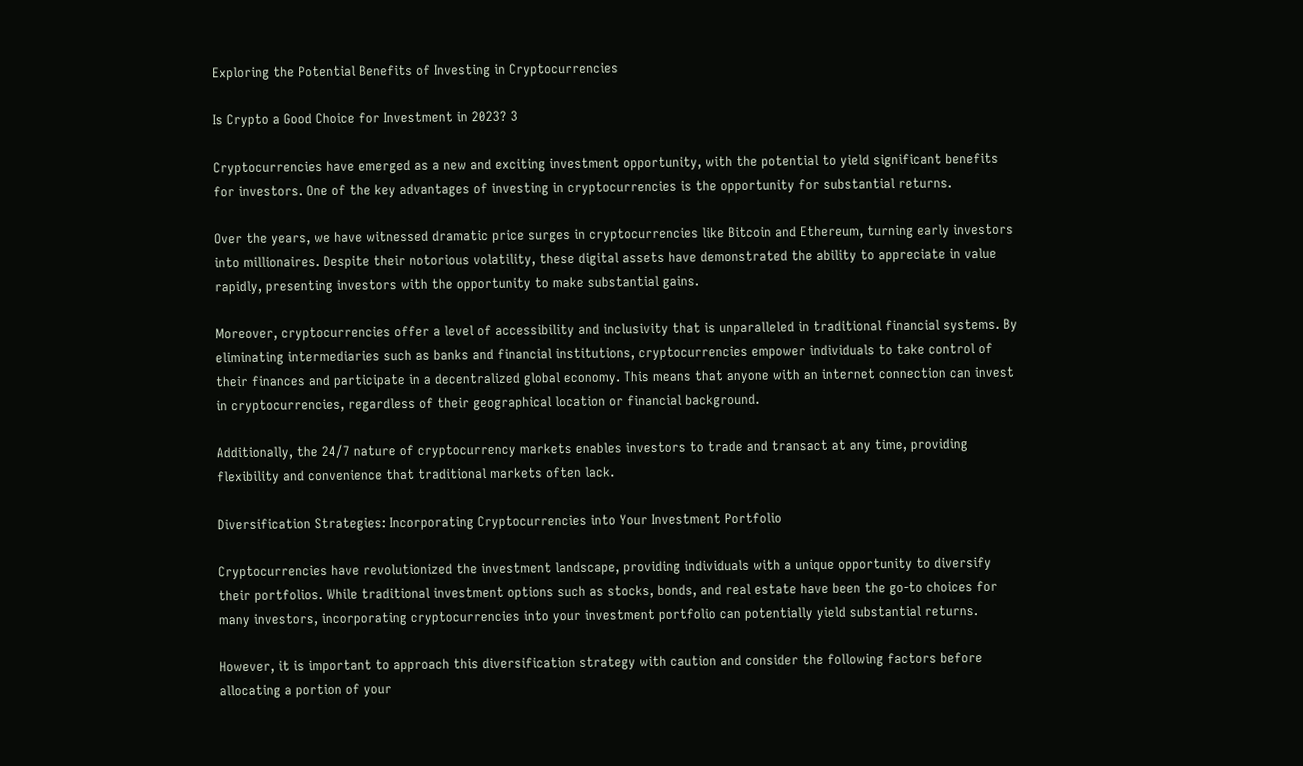Exploring the Potential Benefits of Investing in Cryptocurrencies

Is Crypto a Good Choice for Investment in 2023? 3

Cryptocurrencies have emerged as a new and exciting investment opportunity, with the potential to yield significant benefits for investors. One of the key advantages of investing in cryptocurrencies is the opportunity for substantial returns.

Over the years, we have witnessed dramatic price surges in cryptocurrencies like Bitcoin and Ethereum, turning early investors into millionaires. Despite their notorious volatility, these digital assets have demonstrated the ability to appreciate in value rapidly, presenting investors with the opportunity to make substantial gains.

Moreover, cryptocurrencies offer a level of accessibility and inclusivity that is unparalleled in traditional financial systems. By eliminating intermediaries such as banks and financial institutions, cryptocurrencies empower individuals to take control of their finances and participate in a decentralized global economy. This means that anyone with an internet connection can invest in cryptocurrencies, regardless of their geographical location or financial background.

Additionally, the 24/7 nature of cryptocurrency markets enables investors to trade and transact at any time, providing flexibility and convenience that traditional markets often lack.

Diversification Strategies: Incorporating Cryptocurrencies into Your Investment Portfolio

Cryptocurrencies have revolutionized the investment landscape, providing individuals with a unique opportunity to diversify their portfolios. While traditional investment options such as stocks, bonds, and real estate have been the go-to choices for many investors, incorporating cryptocurrencies into your investment portfolio can potentially yield substantial returns.

However, it is important to approach this diversification strategy with caution and consider the following factors before allocating a portion of your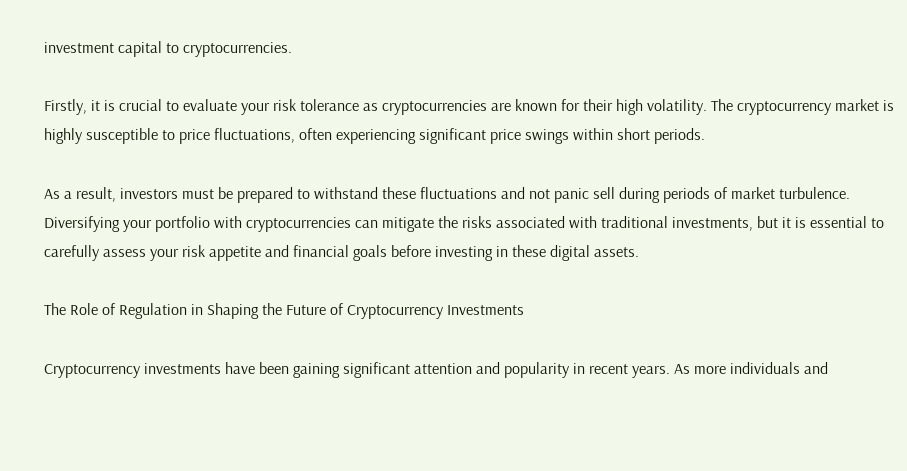investment capital to cryptocurrencies.

Firstly, it is crucial to evaluate your risk tolerance as cryptocurrencies are known for their high volatility. The cryptocurrency market is highly susceptible to price fluctuations, often experiencing significant price swings within short periods.

As a result, investors must be prepared to withstand these fluctuations and not panic sell during periods of market turbulence. Diversifying your portfolio with cryptocurrencies can mitigate the risks associated with traditional investments, but it is essential to carefully assess your risk appetite and financial goals before investing in these digital assets.

The Role of Regulation in Shaping the Future of Cryptocurrency Investments

Cryptocurrency investments have been gaining significant attention and popularity in recent years. As more individuals and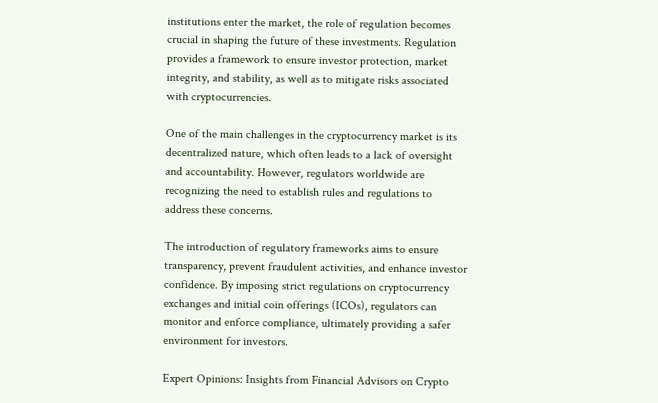institutions enter the market, the role of regulation becomes crucial in shaping the future of these investments. Regulation provides a framework to ensure investor protection, market integrity, and stability, as well as to mitigate risks associated with cryptocurrencies.

One of the main challenges in the cryptocurrency market is its decentralized nature, which often leads to a lack of oversight and accountability. However, regulators worldwide are recognizing the need to establish rules and regulations to address these concerns.

The introduction of regulatory frameworks aims to ensure transparency, prevent fraudulent activities, and enhance investor confidence. By imposing strict regulations on cryptocurrency exchanges and initial coin offerings (ICOs), regulators can monitor and enforce compliance, ultimately providing a safer environment for investors.

Expert Opinions: Insights from Financial Advisors on Crypto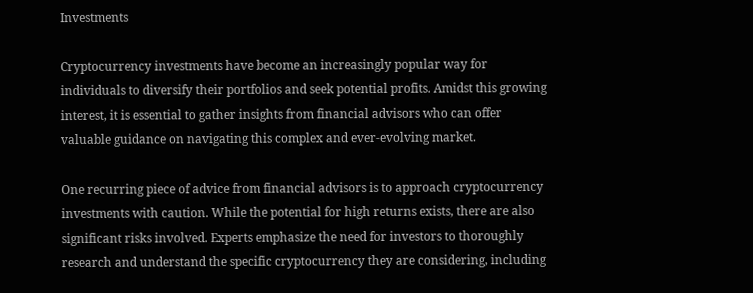Investments

Cryptocurrency investments have become an increasingly popular way for individuals to diversify their portfolios and seek potential profits. Amidst this growing interest, it is essential to gather insights from financial advisors who can offer valuable guidance on navigating this complex and ever-evolving market.

One recurring piece of advice from financial advisors is to approach cryptocurrency investments with caution. While the potential for high returns exists, there are also significant risks involved. Experts emphasize the need for investors to thoroughly research and understand the specific cryptocurrency they are considering, including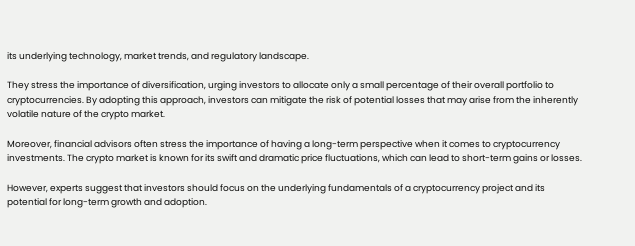its underlying technology, market trends, and regulatory landscape.

They stress the importance of diversification, urging investors to allocate only a small percentage of their overall portfolio to cryptocurrencies. By adopting this approach, investors can mitigate the risk of potential losses that may arise from the inherently volatile nature of the crypto market.

Moreover, financial advisors often stress the importance of having a long-term perspective when it comes to cryptocurrency investments. The crypto market is known for its swift and dramatic price fluctuations, which can lead to short-term gains or losses.

However, experts suggest that investors should focus on the underlying fundamentals of a cryptocurrency project and its potential for long-term growth and adoption.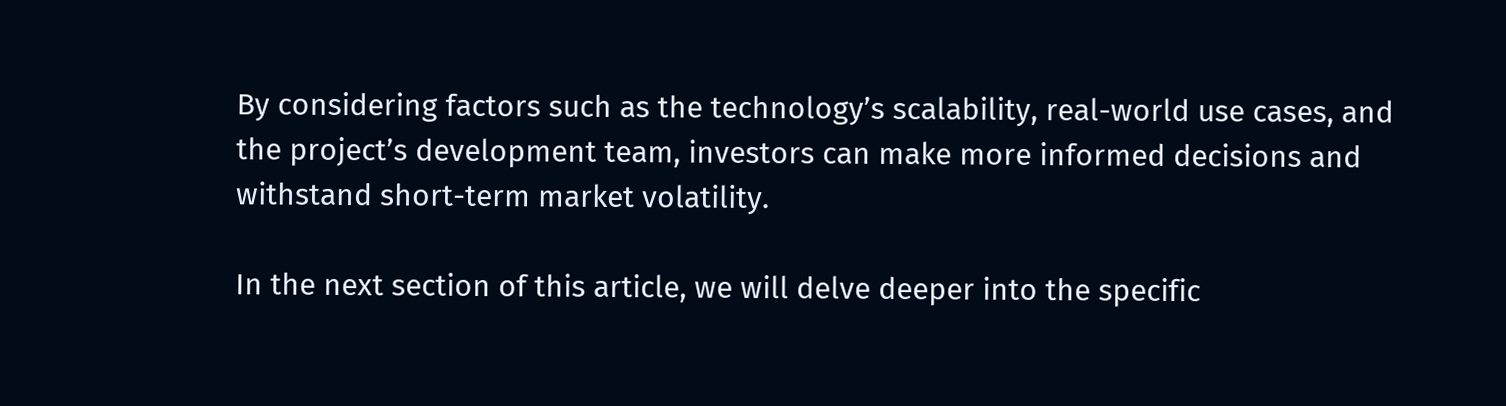By considering factors such as the technology’s scalability, real-world use cases, and the project’s development team, investors can make more informed decisions and withstand short-term market volatility.

In the next section of this article, we will delve deeper into the specific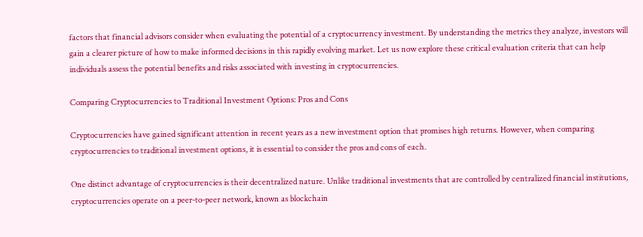factors that financial advisors consider when evaluating the potential of a cryptocurrency investment. By understanding the metrics they analyze, investors will gain a clearer picture of how to make informed decisions in this rapidly evolving market. Let us now explore these critical evaluation criteria that can help individuals assess the potential benefits and risks associated with investing in cryptocurrencies.

Comparing Cryptocurrencies to Traditional Investment Options: Pros and Cons

Cryptocurrencies have gained significant attention in recent years as a new investment option that promises high returns. However, when comparing cryptocurrencies to traditional investment options, it is essential to consider the pros and cons of each.

One distinct advantage of cryptocurrencies is their decentralized nature. Unlike traditional investments that are controlled by centralized financial institutions, cryptocurrencies operate on a peer-to-peer network, known as blockchain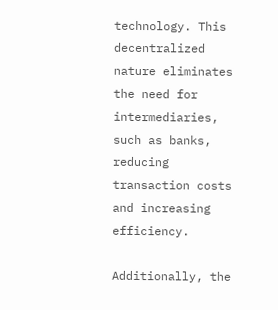technology. This decentralized nature eliminates the need for intermediaries, such as banks, reducing transaction costs and increasing efficiency.

Additionally, the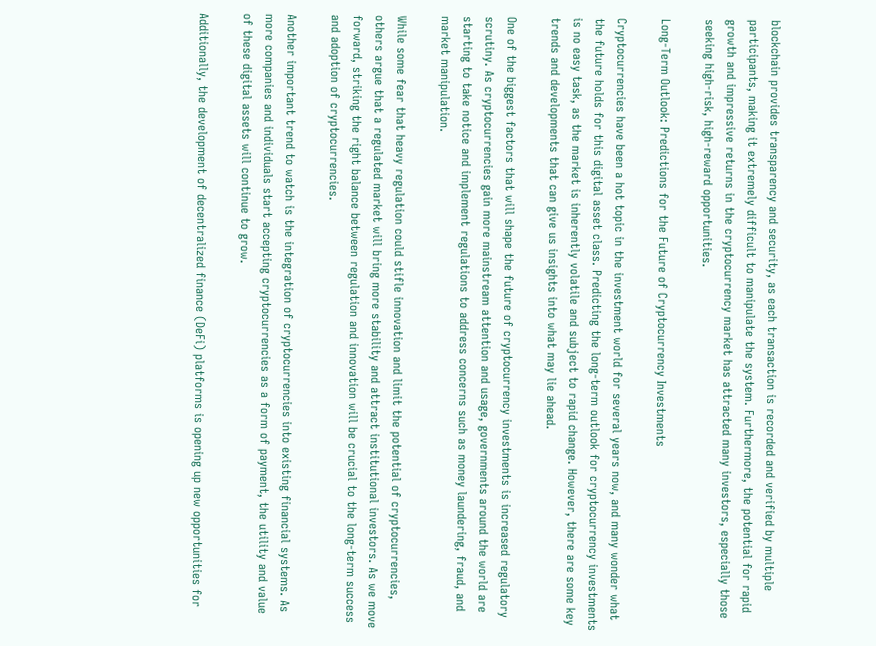blockchain provides transparency and security, as each transaction is recorded and verified by multiple participants, making it extremely difficult to manipulate the system. Furthermore, the potential for rapid growth and impressive returns in the cryptocurrency market has attracted many investors, especially those seeking high-risk, high-reward opportunities.

Long-Term Outlook: Predictions for the Future of Cryptocurrency Investments

Cryptocurrencies have been a hot topic in the investment world for several years now, and many wonder what the future holds for this digital asset class. Predicting the long-term outlook for cryptocurrency investments is no easy task, as the market is inherently volatile and subject to rapid change. However, there are some key trends and developments that can give us insights into what may lie ahead.

One of the biggest factors that will shape the future of cryptocurrency investments is increased regulatory scrutiny. As cryptocurrencies gain more mainstream attention and usage, governments around the world are starting to take notice and implement regulations to address concerns such as money laundering, fraud, and market manipulation.

While some fear that heavy regulation could stifle innovation and limit the potential of cryptocurrencies, others argue that a regulated market will bring more stability and attract institutional investors. As we move forward, striking the right balance between regulation and innovation will be crucial to the long-term success and adoption of cryptocurrencies.

Another important trend to watch is the integration of cryptocurrencies into existing financial systems. As more companies and individuals start accepting cryptocurrencies as a form of payment, the utility and value of these digital assets will continue to grow.

Additionally, the development of decentralized finance (DeFi) platforms is opening up new opportunities for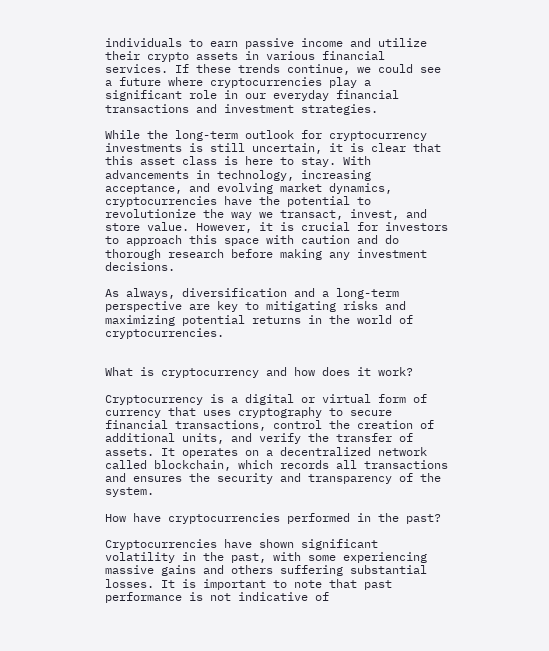individuals to earn passive income and utilize their crypto assets in various financial services. If these trends continue, we could see a future where cryptocurrencies play a significant role in our everyday financial transactions and investment strategies.

While the long-term outlook for cryptocurrency investments is still uncertain, it is clear that this asset class is here to stay. With advancements in technology, increasing acceptance, and evolving market dynamics, cryptocurrencies have the potential to revolutionize the way we transact, invest, and store value. However, it is crucial for investors to approach this space with caution and do thorough research before making any investment decisions.

As always, diversification and a long-term perspective are key to mitigating risks and maximizing potential returns in the world of cryptocurrencies.


What is cryptocurrency and how does it work?

Cryptocurrency is a digital or virtual form of currency that uses cryptography to secure financial transactions, control the creation of additional units, and verify the transfer of assets. It operates on a decentralized network called blockchain, which records all transactions and ensures the security and transparency of the system.

How have cryptocurrencies performed in the past?

Cryptocurrencies have shown significant volatility in the past, with some experiencing massive gains and others suffering substantial losses. It is important to note that past performance is not indicative of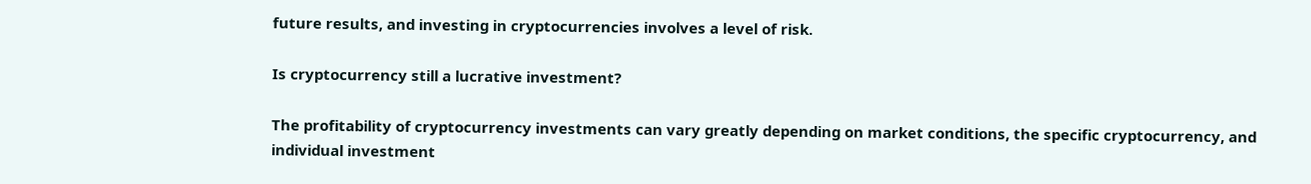future results, and investing in cryptocurrencies involves a level of risk.

Is cryptocurrency still a lucrative investment?

The profitability of cryptocurrency investments can vary greatly depending on market conditions, the specific cryptocurrency, and individual investment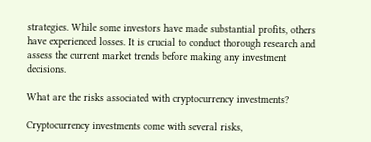strategies. While some investors have made substantial profits, others have experienced losses. It is crucial to conduct thorough research and assess the current market trends before making any investment decisions.

What are the risks associated with cryptocurrency investments?

Cryptocurrency investments come with several risks,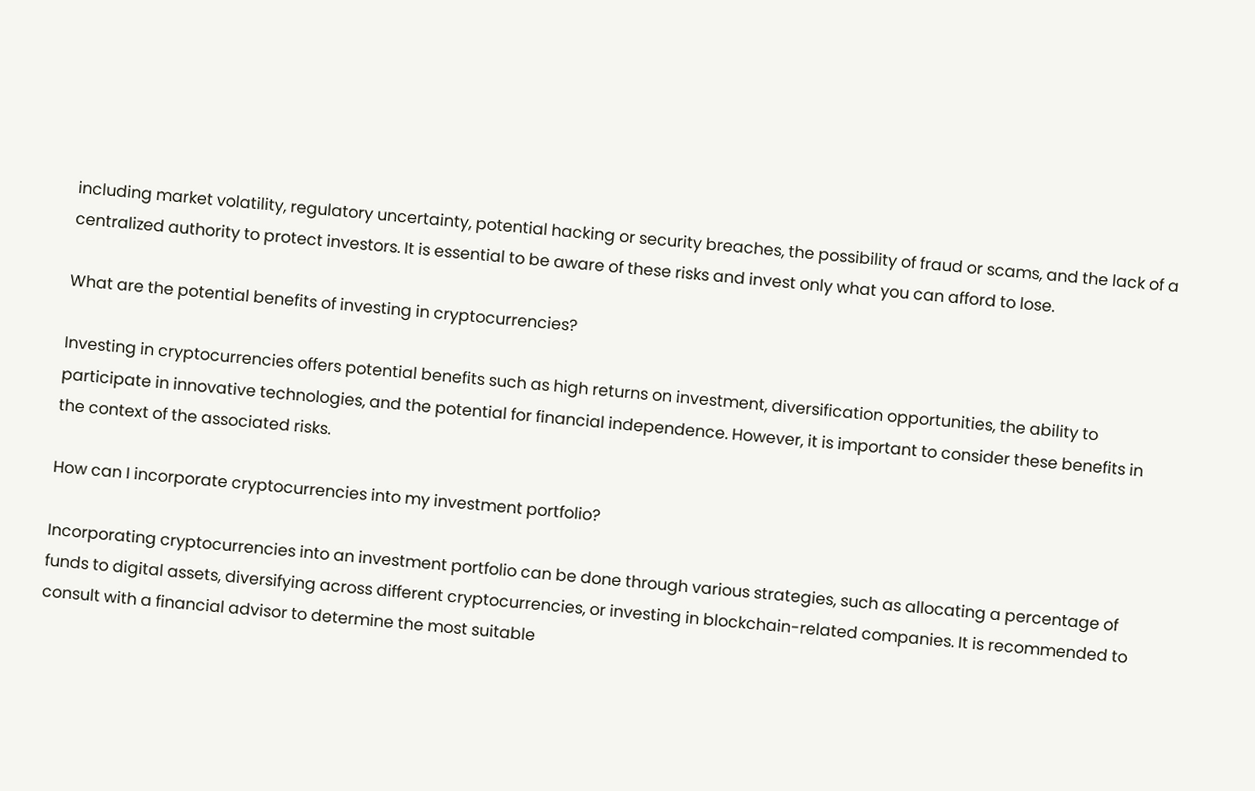including market volatility, regulatory uncertainty, potential hacking or security breaches, the possibility of fraud or scams, and the lack of a centralized authority to protect investors. It is essential to be aware of these risks and invest only what you can afford to lose.

What are the potential benefits of investing in cryptocurrencies?

Investing in cryptocurrencies offers potential benefits such as high returns on investment, diversification opportunities, the ability to participate in innovative technologies, and the potential for financial independence. However, it is important to consider these benefits in the context of the associated risks.

How can I incorporate cryptocurrencies into my investment portfolio?

Incorporating cryptocurrencies into an investment portfolio can be done through various strategies, such as allocating a percentage of funds to digital assets, diversifying across different cryptocurrencies, or investing in blockchain-related companies. It is recommended to consult with a financial advisor to determine the most suitable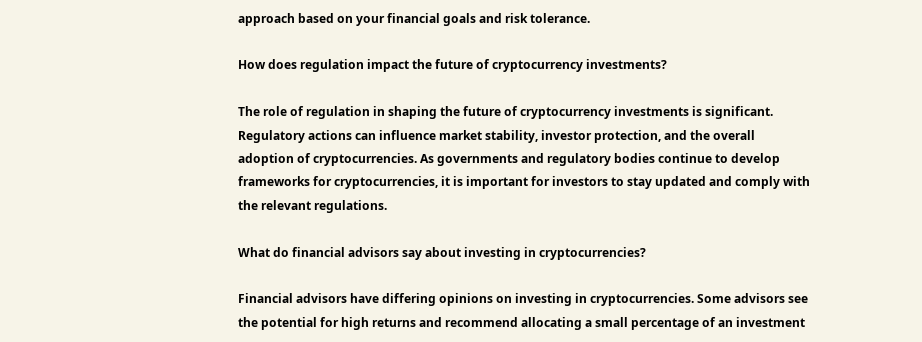approach based on your financial goals and risk tolerance.

How does regulation impact the future of cryptocurrency investments?

The role of regulation in shaping the future of cryptocurrency investments is significant. Regulatory actions can influence market stability, investor protection, and the overall adoption of cryptocurrencies. As governments and regulatory bodies continue to develop frameworks for cryptocurrencies, it is important for investors to stay updated and comply with the relevant regulations.

What do financial advisors say about investing in cryptocurrencies?

Financial advisors have differing opinions on investing in cryptocurrencies. Some advisors see the potential for high returns and recommend allocating a small percentage of an investment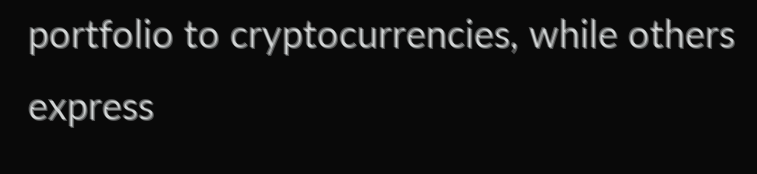portfolio to cryptocurrencies, while others express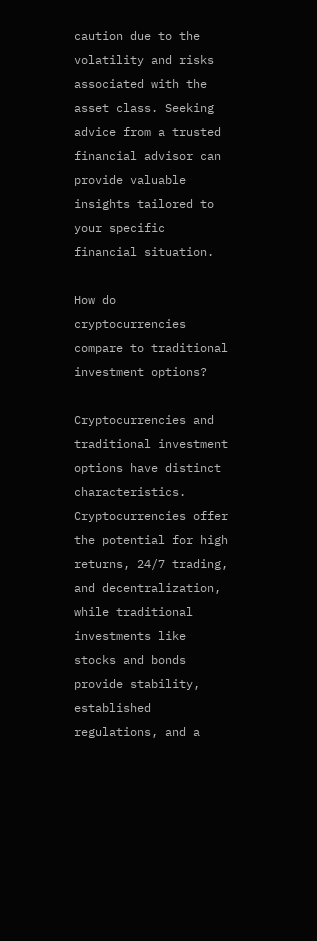caution due to the volatility and risks associated with the asset class. Seeking advice from a trusted financial advisor can provide valuable insights tailored to your specific financial situation.

How do cryptocurrencies compare to traditional investment options?

Cryptocurrencies and traditional investment options have distinct characteristics. Cryptocurrencies offer the potential for high returns, 24/7 trading, and decentralization, while traditional investments like stocks and bonds provide stability, established regulations, and a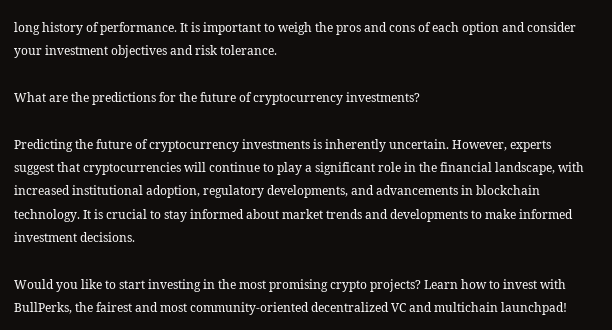long history of performance. It is important to weigh the pros and cons of each option and consider your investment objectives and risk tolerance.

What are the predictions for the future of cryptocurrency investments?

Predicting the future of cryptocurrency investments is inherently uncertain. However, experts suggest that cryptocurrencies will continue to play a significant role in the financial landscape, with increased institutional adoption, regulatory developments, and advancements in blockchain technology. It is crucial to stay informed about market trends and developments to make informed investment decisions.

Would you like to start investing in the most promising crypto projects? Learn how to invest with BullPerks, the fairest and most community-oriented decentralized VC and multichain launchpad!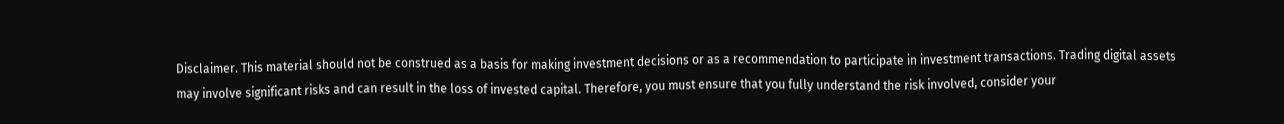Disclaimer. This material should not be construed as a basis for making investment decisions or as a recommendation to participate in investment transactions. Trading digital assets may involve significant risks and can result in the loss of invested capital. Therefore, you must ensure that you fully understand the risk involved, consider your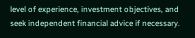level of experience, investment objectives, and seek independent financial advice if necessary.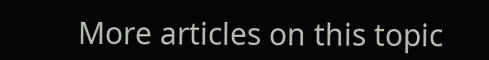More articles on this topic